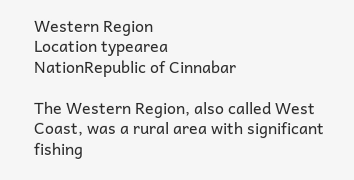Western Region
Location typearea
NationRepublic of Cinnabar

The Western Region, also called West Coast, was a rural area with significant fishing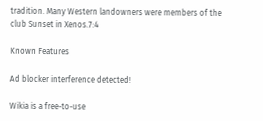tradition. Many Western landowners were members of the club Sunset in Xenos.7:4

Known Features

Ad blocker interference detected!

Wikia is a free-to-use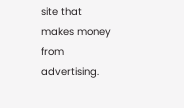site that makes money from advertising.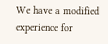We have a modified experience for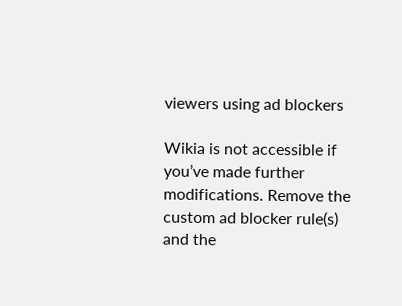viewers using ad blockers

Wikia is not accessible if you’ve made further modifications. Remove the custom ad blocker rule(s) and the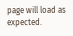page will load as expected.